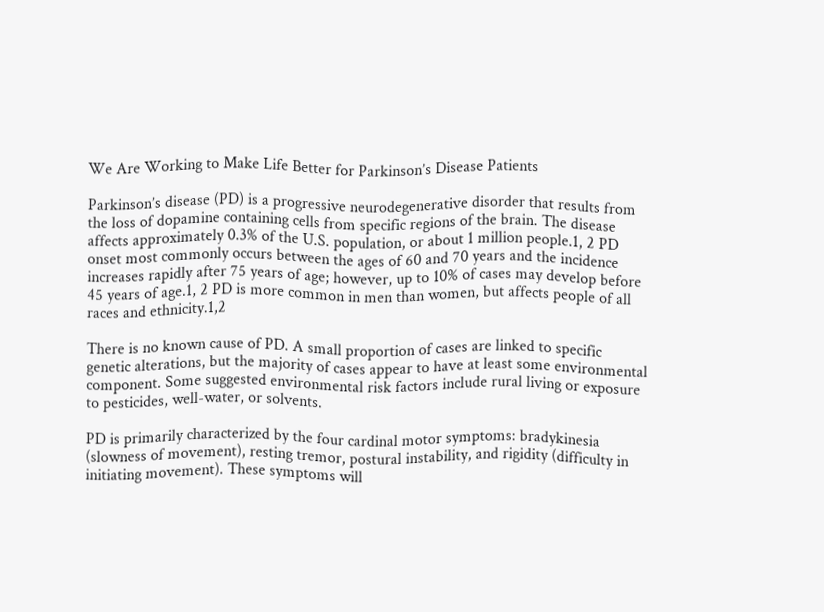We Are Working to Make Life Better for Parkinson’s Disease Patients

Parkinson’s disease (PD) is a progressive neurodegenerative disorder that results from the loss of dopamine containing cells from specific regions of the brain. The disease affects approximately 0.3% of the U.S. population, or about 1 million people.1, 2 PD onset most commonly occurs between the ages of 60 and 70 years and the incidence increases rapidly after 75 years of age; however, up to 10% of cases may develop before 45 years of age.1, 2 PD is more common in men than women, but affects people of all races and ethnicity.1,2

There is no known cause of PD. A small proportion of cases are linked to specific genetic alterations, but the majority of cases appear to have at least some environmental component. Some suggested environmental risk factors include rural living or exposure to pesticides, well-water, or solvents.

PD is primarily characterized by the four cardinal motor symptoms: bradykinesia (slowness of movement), resting tremor, postural instability, and rigidity (difficulty in initiating movement). These symptoms will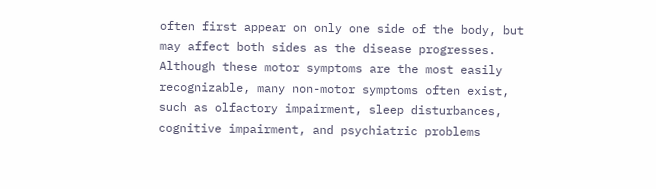often first appear on only one side of the body, but may affect both sides as the disease progresses. Although these motor symptoms are the most easily recognizable, many non-motor symptoms often exist, such as olfactory impairment, sleep disturbances, cognitive impairment, and psychiatric problems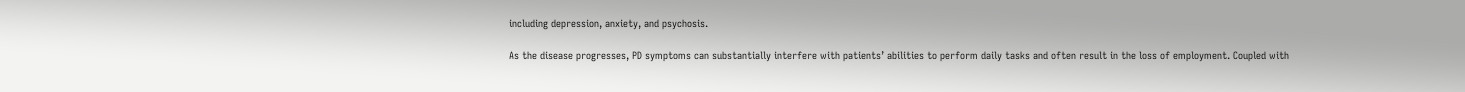including depression, anxiety, and psychosis.

As the disease progresses, PD symptoms can substantially interfere with patients’ abilities to perform daily tasks and often result in the loss of employment. Coupled with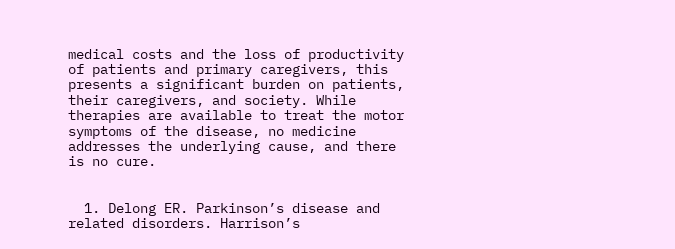medical costs and the loss of productivity of patients and primary caregivers, this presents a significant burden on patients, their caregivers, and society. While therapies are available to treat the motor symptoms of the disease, no medicine addresses the underlying cause, and there is no cure.


  1. Delong ER. Parkinson’s disease and related disorders. Harrison’s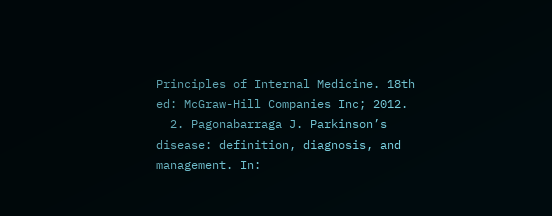Principles of Internal Medicine. 18th ed: McGraw-Hill Companies Inc; 2012.
  2. Pagonabarraga J. Parkinson’s disease: definition, diagnosis, and management. In: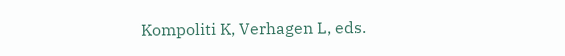Kompoliti K, Verhagen L, eds.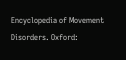Encyclopedia of Movement Disorders. Oxford: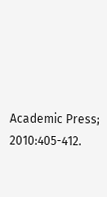Academic Press; 2010:405-412.